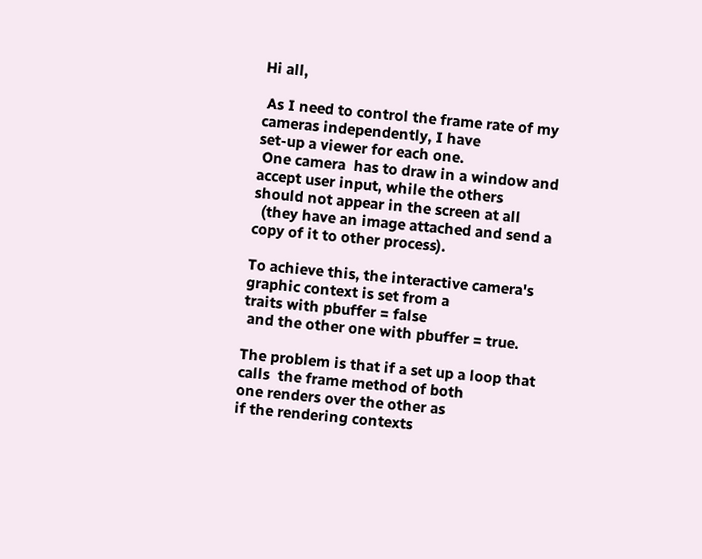Hi all,

 As I need to control the frame rate of my cameras independently, I have
set-up a viewer for each one.
 One camera  has to draw in a window and accept user input, while the others
should not appear in the screen at all
  (they have an image attached and send a copy of it to other process).

To achieve this, the interactive camera's graphic context is set from a
traits with pbuffer = false
 and the other one with pbuffer = true.

The problem is that if a set up a loop that calls  the frame method of both
one renders over the other as
if the rendering contexts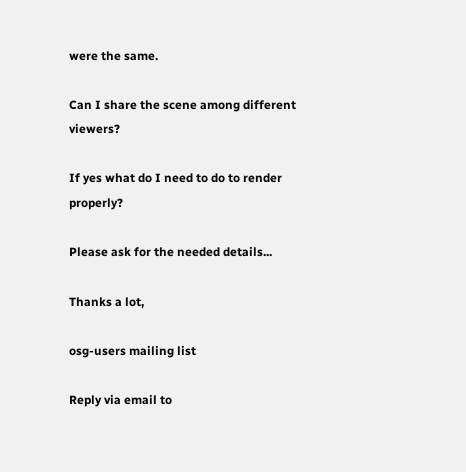were the same.

Can I share the scene among different viewers?

If yes what do I need to do to render properly?

Please ask for the needed details...

Thanks a lot,

osg-users mailing list

Reply via email to